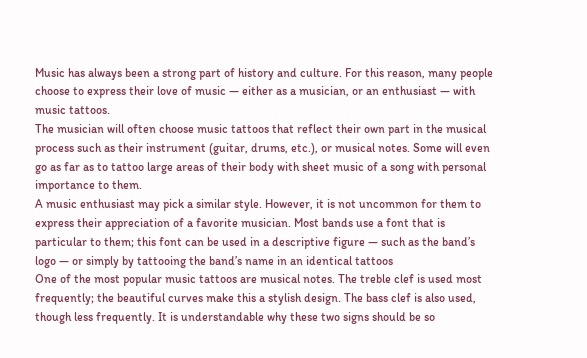Music has always been a strong part of history and culture. For this reason, many people choose to express their love of music — either as a musician, or an enthusiast — with music tattoos.
The musician will often choose music tattoos that reflect their own part in the musical process such as their instrument (guitar, drums, etc.), or musical notes. Some will even go as far as to tattoo large areas of their body with sheet music of a song with personal importance to them.
A music enthusiast may pick a similar style. However, it is not uncommon for them to express their appreciation of a favorite musician. Most bands use a font that is particular to them; this font can be used in a descriptive figure — such as the band’s logo — or simply by tattooing the band’s name in an identical tattoos
One of the most popular music tattoos are musical notes. The treble clef is used most frequently; the beautiful curves make this a stylish design. The bass clef is also used, though less frequently. It is understandable why these two signs should be so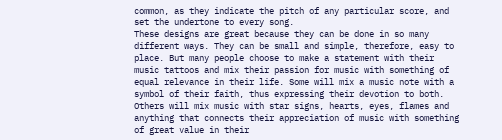common, as they indicate the pitch of any particular score, and set the undertone to every song.
These designs are great because they can be done in so many different ways. They can be small and simple, therefore, easy to place. But many people choose to make a statement with their music tattoos and mix their passion for music with something of equal relevance in their life. Some will mix a music note with a symbol of their faith, thus expressing their devotion to both. Others will mix music with star signs, hearts, eyes, flames and anything that connects their appreciation of music with something of great value in their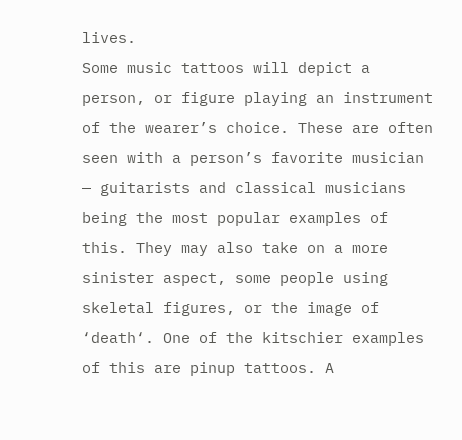lives.
Some music tattoos will depict a person, or figure playing an instrument of the wearer’s choice. These are often seen with a person’s favorite musician — guitarists and classical musicians being the most popular examples of this. They may also take on a more sinister aspect, some people using skeletal figures, or the image of ‘death‘. One of the kitschier examples of this are pinup tattoos. A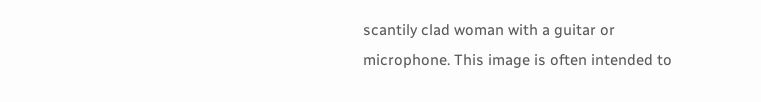scantily clad woman with a guitar or microphone. This image is often intended to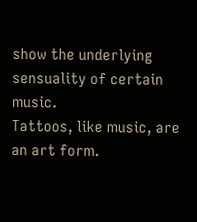show the underlying sensuality of certain music.
Tattoos, like music, are an art form.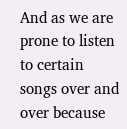And as we are prone to listen to certain songs over and over because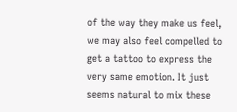of the way they make us feel, we may also feel compelled to get a tattoo to express the very same emotion. It just seems natural to mix these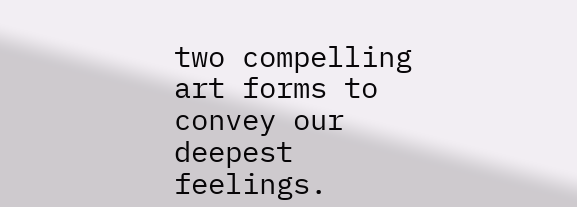two compelling art forms to convey our deepest feelings.